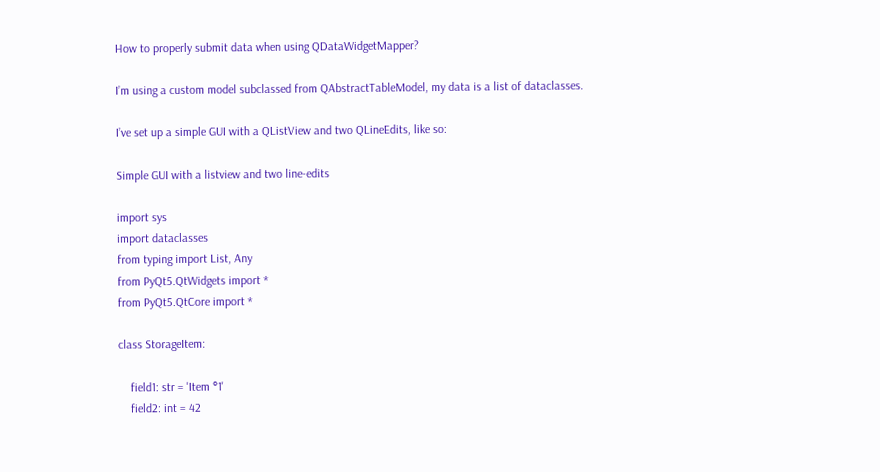How to properly submit data when using QDataWidgetMapper?

I’m using a custom model subclassed from QAbstractTableModel, my data is a list of dataclasses.

I’ve set up a simple GUI with a QListView and two QLineEdits, like so:

Simple GUI with a listview and two line-edits

import sys
import dataclasses
from typing import List, Any
from PyQt5.QtWidgets import *
from PyQt5.QtCore import *

class StorageItem:

    field1: str = 'Item °1'
    field2: int = 42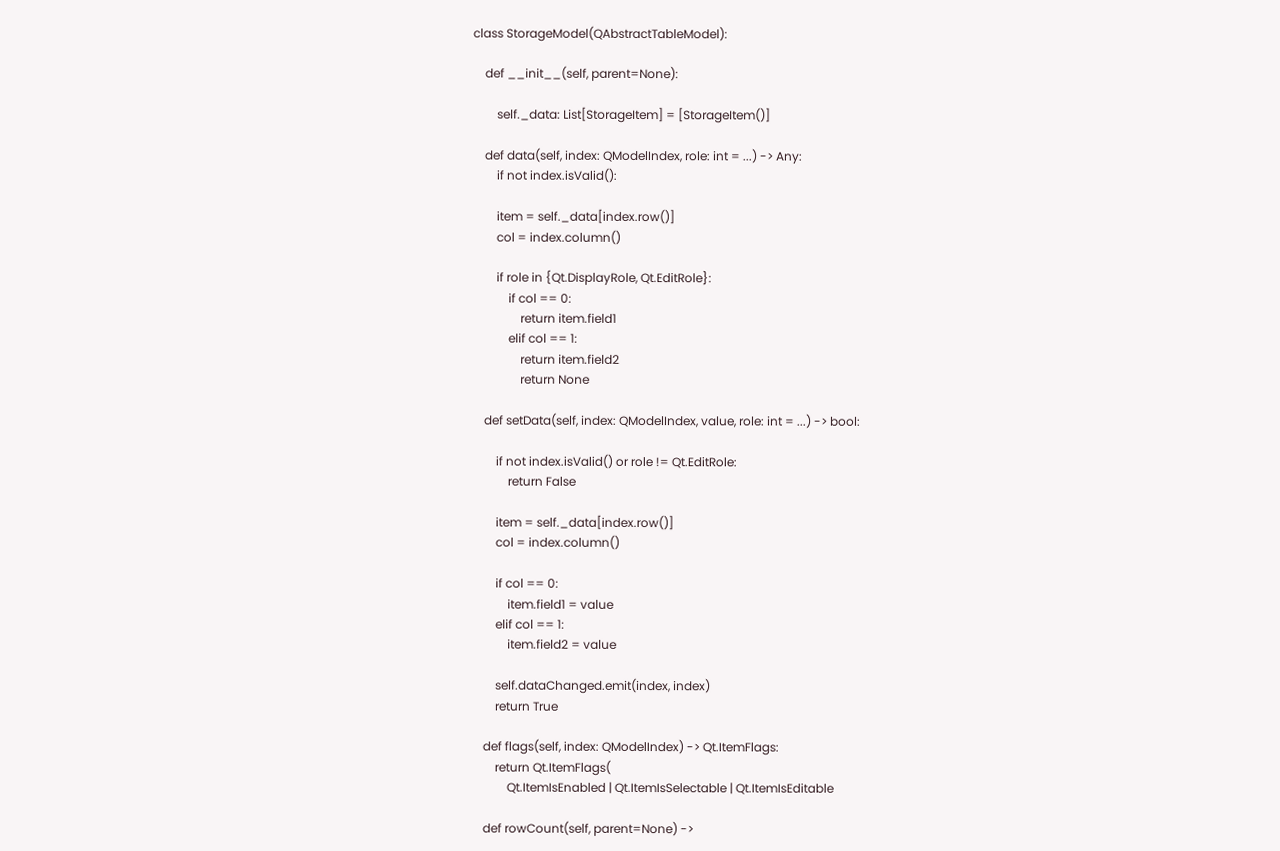class StorageModel(QAbstractTableModel):

    def __init__(self, parent=None):

        self._data: List[StorageItem] = [StorageItem()]

    def data(self, index: QModelIndex, role: int = ...) -> Any:
        if not index.isValid():

        item = self._data[index.row()]
        col = index.column()

        if role in {Qt.DisplayRole, Qt.EditRole}:
            if col == 0:
                return item.field1
            elif col == 1:
                return item.field2
                return None

    def setData(self, index: QModelIndex, value, role: int = ...) -> bool:

        if not index.isValid() or role != Qt.EditRole:
            return False

        item = self._data[index.row()]
        col = index.column()

        if col == 0:
            item.field1 = value
        elif col == 1:
            item.field2 = value

        self.dataChanged.emit(index, index)
        return True

    def flags(self, index: QModelIndex) -> Qt.ItemFlags:
        return Qt.ItemFlags(
            Qt.ItemIsEnabled | Qt.ItemIsSelectable | Qt.ItemIsEditable

    def rowCount(self, parent=None) ->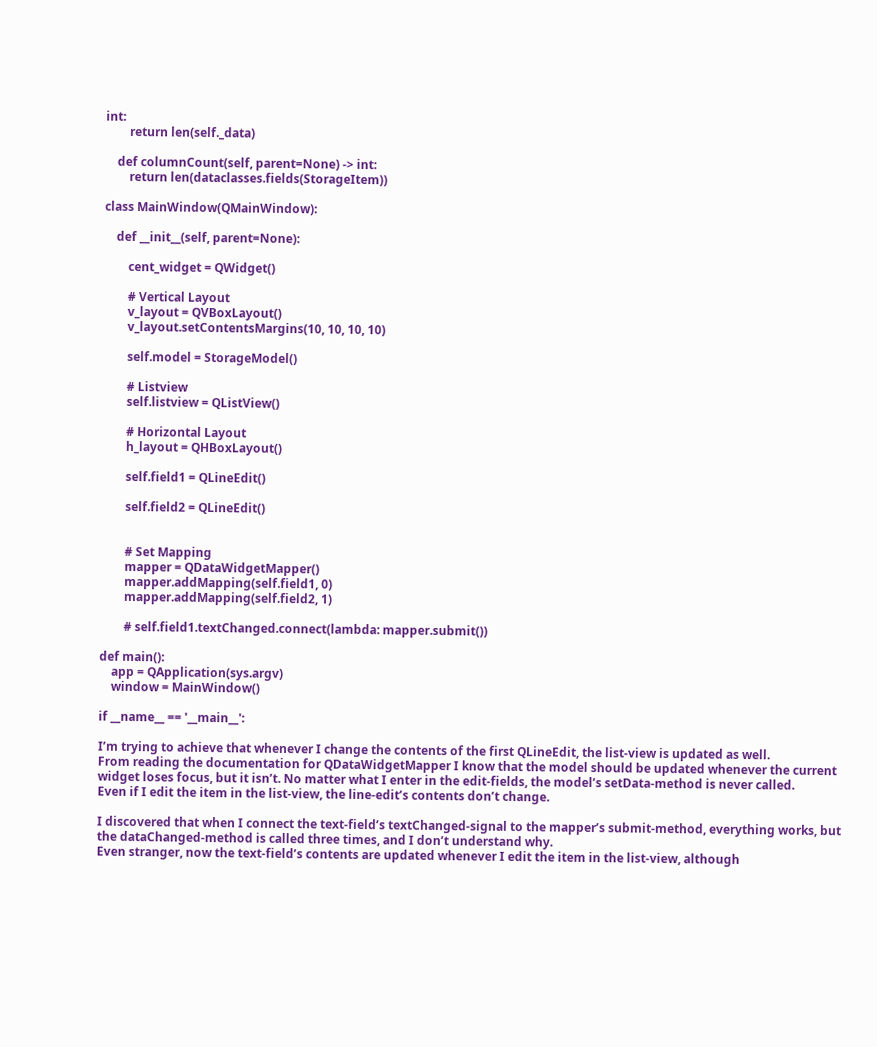int:
        return len(self._data)

    def columnCount(self, parent=None) -> int:
        return len(dataclasses.fields(StorageItem))

class MainWindow(QMainWindow):

    def __init__(self, parent=None):

        cent_widget = QWidget()

        # Vertical Layout
        v_layout = QVBoxLayout()
        v_layout.setContentsMargins(10, 10, 10, 10)

        self.model = StorageModel()

        # Listview
        self.listview = QListView()

        # Horizontal Layout
        h_layout = QHBoxLayout()

        self.field1 = QLineEdit()

        self.field2 = QLineEdit()


        # Set Mapping
        mapper = QDataWidgetMapper()
        mapper.addMapping(self.field1, 0)
        mapper.addMapping(self.field2, 1)

        # self.field1.textChanged.connect(lambda: mapper.submit())

def main():
    app = QApplication(sys.argv)
    window = MainWindow()

if __name__ == '__main__':

I’m trying to achieve that whenever I change the contents of the first QLineEdit, the list-view is updated as well.
From reading the documentation for QDataWidgetMapper I know that the model should be updated whenever the current widget loses focus, but it isn’t. No matter what I enter in the edit-fields, the model’s setData-method is never called.
Even if I edit the item in the list-view, the line-edit’s contents don’t change.

I discovered that when I connect the text-field’s textChanged-signal to the mapper’s submit-method, everything works, but the dataChanged-method is called three times, and I don’t understand why.
Even stranger, now the text-field’s contents are updated whenever I edit the item in the list-view, although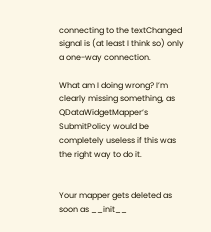connecting to the textChanged signal is (at least I think so) only a one-way connection.

What am I doing wrong? I’m clearly missing something, as QDataWidgetMapper‘s SubmitPolicy would be completely useless if this was the right way to do it.


Your mapper gets deleted as soon as __init__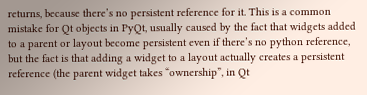returns, because there’s no persistent reference for it. This is a common mistake for Qt objects in PyQt, usually caused by the fact that widgets added to a parent or layout become persistent even if there’s no python reference, but the fact is that adding a widget to a layout actually creates a persistent reference (the parent widget takes “ownership”, in Qt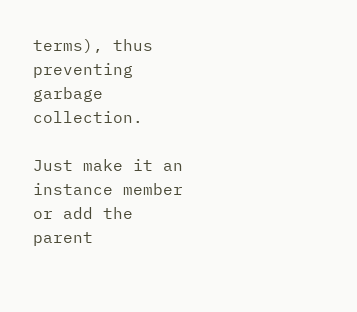terms), thus preventing garbage collection.

Just make it an instance member or add the parent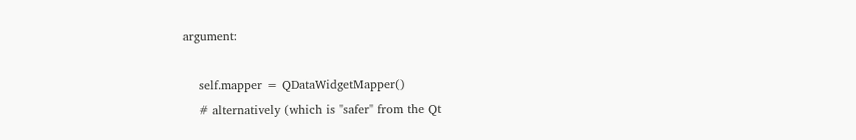argument:

    self.mapper = QDataWidgetMapper()
    # alternatively (which is "safer" from the Qt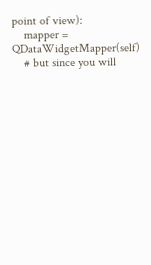point of view):
    mapper = QDataWidgetMapper(self)
    # but since you will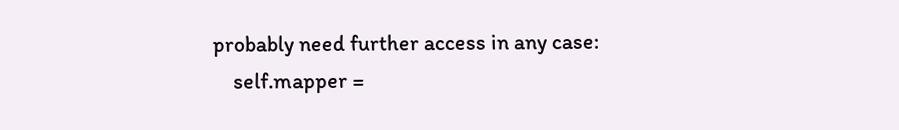probably need further access in any case:
    self.mapper =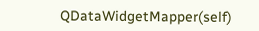QDataWidgetMapper(self)